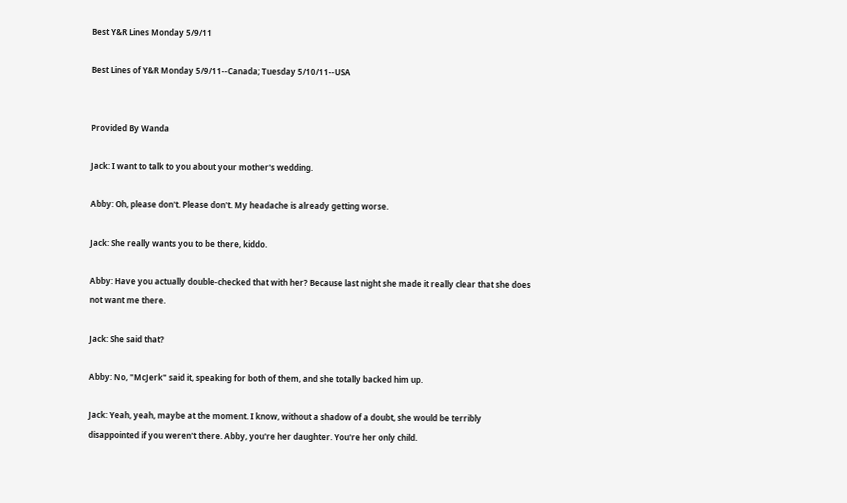Best Y&R Lines Monday 5/9/11

Best Lines of Y&R Monday 5/9/11--Canada; Tuesday 5/10/11--USA


Provided By Wanda

Jack: I want to talk to you about your mother's wedding.

Abby: Oh, please don't. Please don't. My headache is already getting worse.

Jack: She really wants you to be there, kiddo.

Abby: Have you actually double-checked that with her? Because last night she made it really clear that she does not want me there.

Jack: She said that?

Abby: No, "McJerk" said it, speaking for both of them, and she totally backed him up.

Jack: Yeah, yeah, maybe at the moment. I know, without a shadow of a doubt, she would be terribly disappointed if you weren't there. Abby, you're her daughter. You're her only child.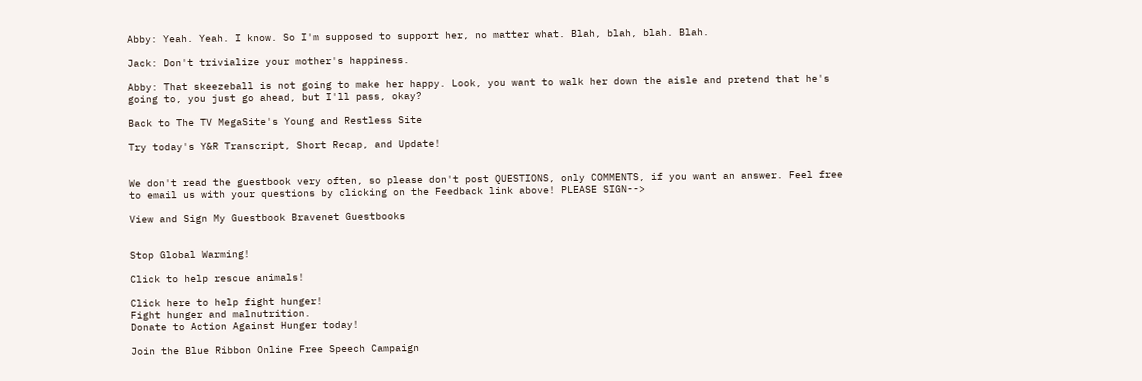Abby: Yeah. Yeah. I know. So I'm supposed to support her, no matter what. Blah, blah, blah. Blah.

Jack: Don't trivialize your mother's happiness.

Abby: That skeezeball is not going to make her happy. Look, you want to walk her down the aisle and pretend that he's going to, you just go ahead, but I'll pass, okay?

Back to The TV MegaSite's Young and Restless Site

Try today's Y&R Transcript, Short Recap, and Update!


We don't read the guestbook very often, so please don't post QUESTIONS, only COMMENTS, if you want an answer. Feel free to email us with your questions by clicking on the Feedback link above! PLEASE SIGN-->

View and Sign My Guestbook Bravenet Guestbooks


Stop Global Warming!

Click to help rescue animals!

Click here to help fight hunger!
Fight hunger and malnutrition.
Donate to Action Against Hunger today!

Join the Blue Ribbon Online Free Speech Campaign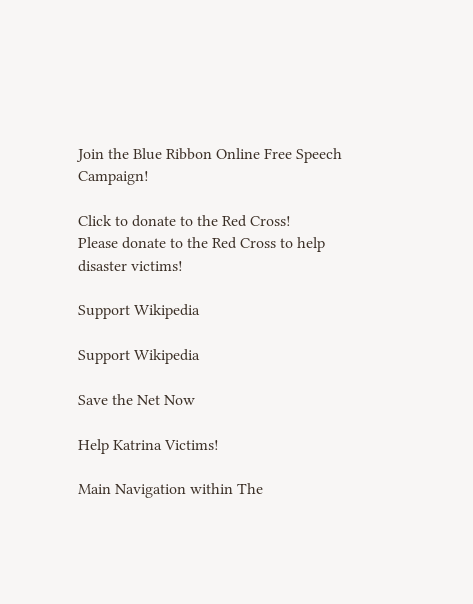Join the Blue Ribbon Online Free Speech Campaign!

Click to donate to the Red Cross!
Please donate to the Red Cross to help disaster victims!

Support Wikipedia

Support Wikipedia

Save the Net Now

Help Katrina Victims!

Main Navigation within The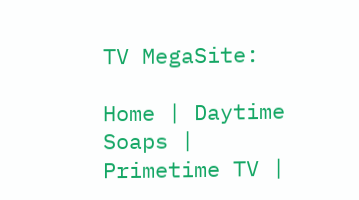TV MegaSite:

Home | Daytime Soaps | Primetime TV |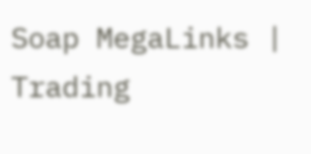Soap MegaLinks | Trading